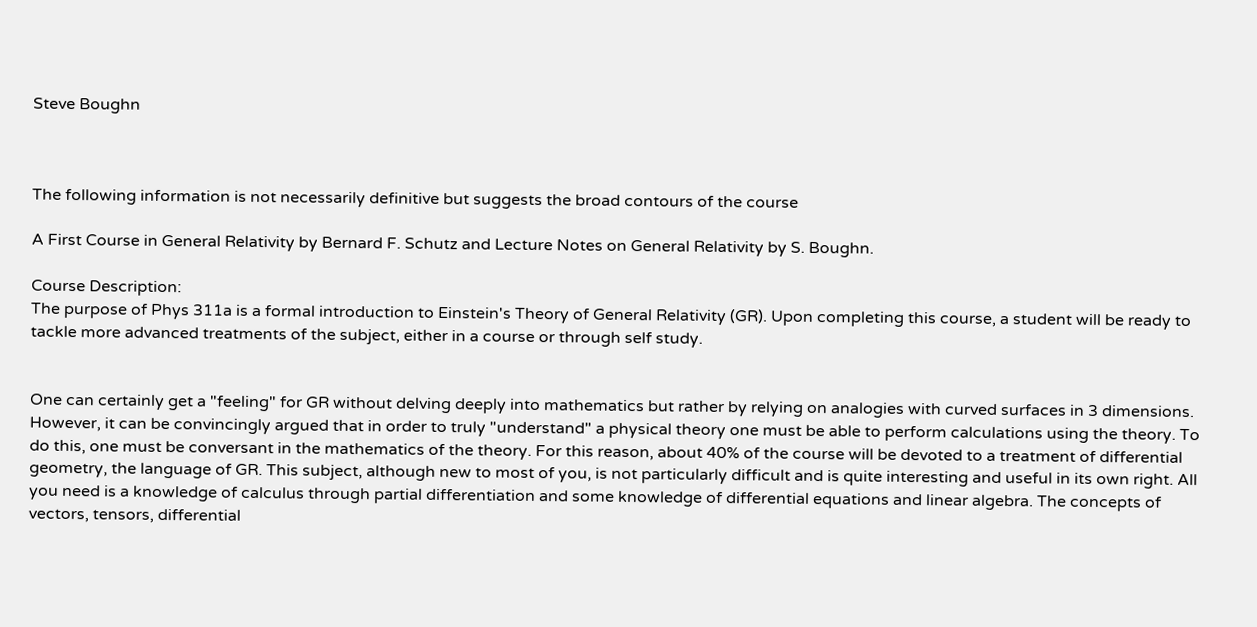Steve Boughn



The following information is not necessarily definitive but suggests the broad contours of the course

A First Course in General Relativity by Bernard F. Schutz and Lecture Notes on General Relativity by S. Boughn.

Course Description:
The purpose of Phys 311a is a formal introduction to Einstein's Theory of General Relativity (GR). Upon completing this course, a student will be ready to tackle more advanced treatments of the subject, either in a course or through self study.


One can certainly get a "feeling" for GR without delving deeply into mathematics but rather by relying on analogies with curved surfaces in 3 dimensions. However, it can be convincingly argued that in order to truly "understand" a physical theory one must be able to perform calculations using the theory. To do this, one must be conversant in the mathematics of the theory. For this reason, about 40% of the course will be devoted to a treatment of differential geometry, the language of GR. This subject, although new to most of you, is not particularly difficult and is quite interesting and useful in its own right. All you need is a knowledge of calculus through partial differentiation and some knowledge of differential equations and linear algebra. The concepts of vectors, tensors, differential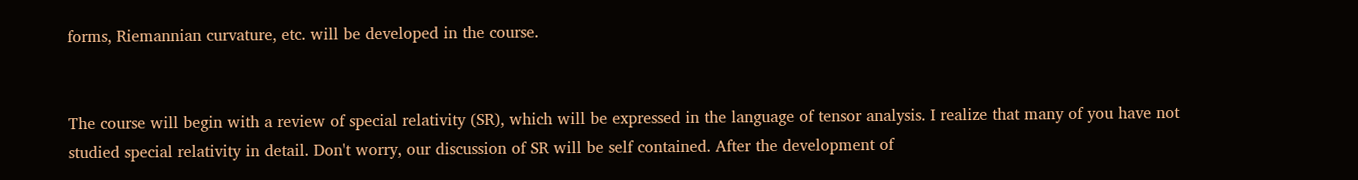forms, Riemannian curvature, etc. will be developed in the course.


The course will begin with a review of special relativity (SR), which will be expressed in the language of tensor analysis. I realize that many of you have not studied special relativity in detail. Don't worry, our discussion of SR will be self contained. After the development of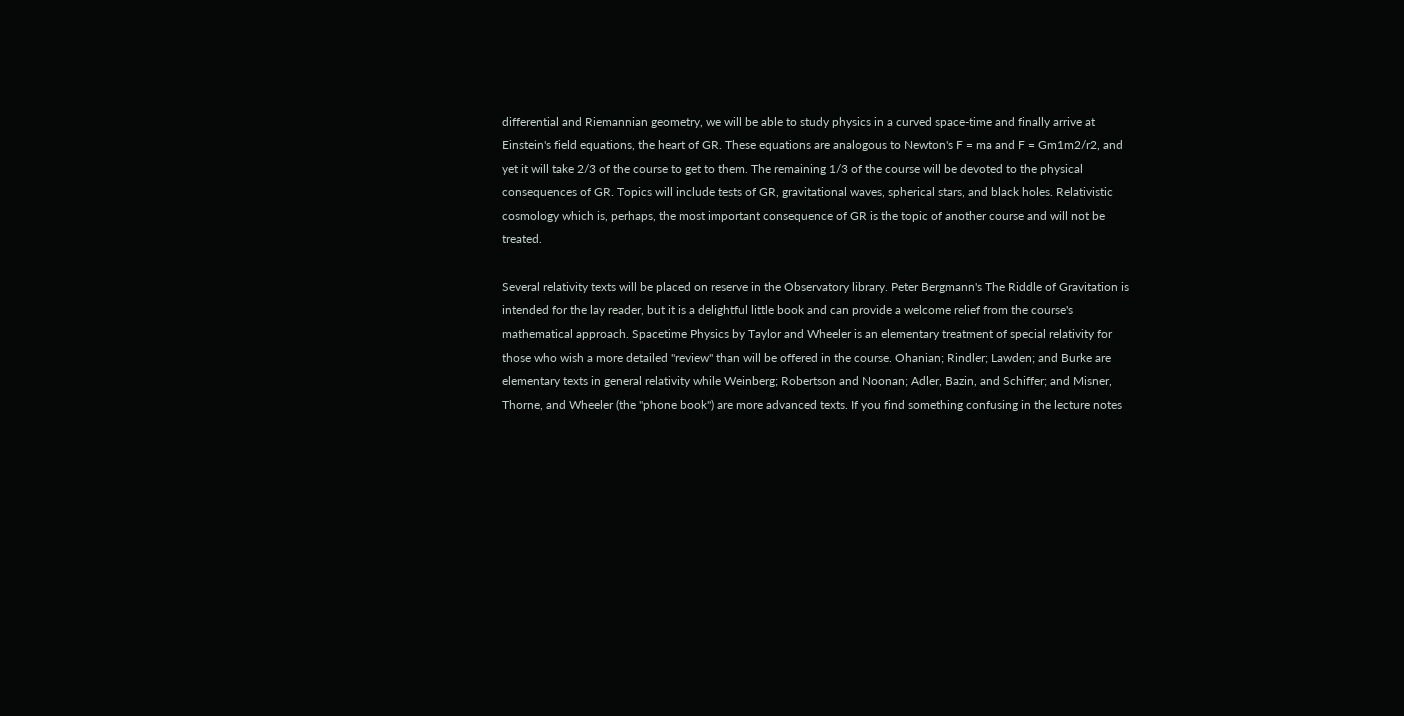differential and Riemannian geometry, we will be able to study physics in a curved space-time and finally arrive at Einstein's field equations, the heart of GR. These equations are analogous to Newton's F = ma and F = Gm1m2/r2, and yet it will take 2/3 of the course to get to them. The remaining 1/3 of the course will be devoted to the physical consequences of GR. Topics will include tests of GR, gravitational waves, spherical stars, and black holes. Relativistic cosmology which is, perhaps, the most important consequence of GR is the topic of another course and will not be treated.

Several relativity texts will be placed on reserve in the Observatory library. Peter Bergmann's The Riddle of Gravitation is intended for the lay reader, but it is a delightful little book and can provide a welcome relief from the course's mathematical approach. Spacetime Physics by Taylor and Wheeler is an elementary treatment of special relativity for those who wish a more detailed "review" than will be offered in the course. Ohanian; Rindler; Lawden; and Burke are elementary texts in general relativity while Weinberg; Robertson and Noonan; Adler, Bazin, and Schiffer; and Misner, Thorne, and Wheeler (the "phone book") are more advanced texts. If you find something confusing in the lecture notes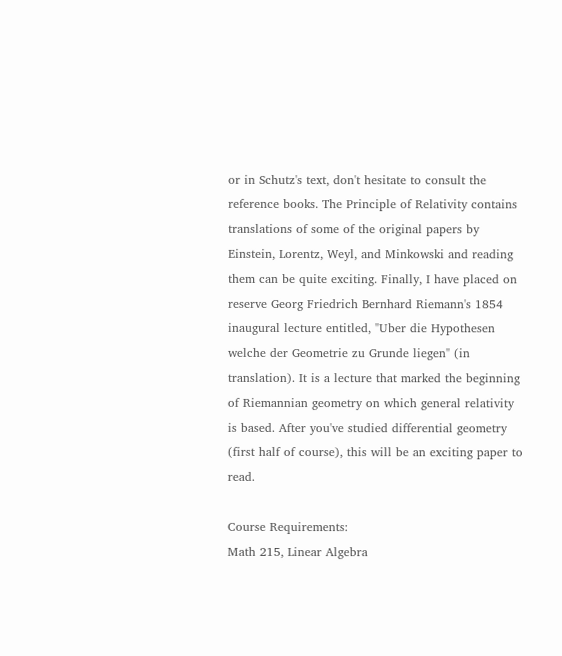or in Schutz's text, don't hesitate to consult the reference books. The Principle of Relativity contains translations of some of the original papers by Einstein, Lorentz, Weyl, and Minkowski and reading them can be quite exciting. Finally, I have placed on reserve Georg Friedrich Bernhard Riemann's 1854 inaugural lecture entitled, "Uber die Hypothesen welche der Geometrie zu Grunde liegen" (in translation). It is a lecture that marked the beginning of Riemannian geometry on which general relativity is based. After you've studied differential geometry (first half of course), this will be an exciting paper to read.

Course Requirements:
Math 215, Linear Algebra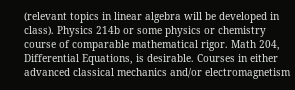(relevant topics in linear algebra will be developed in class). Physics 214b or some physics or chemistry course of comparable mathematical rigor. Math 204, Differential Equations, is desirable. Courses in either advanced classical mechanics and/or electromagnetism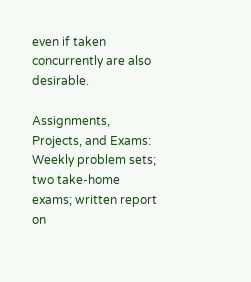even if taken concurrently are also desirable.

Assignments, Projects, and Exams:
Weekly problem sets; two take-home exams; written report on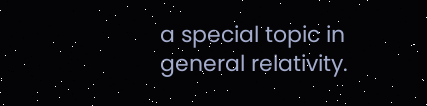a special topic in general relativity.